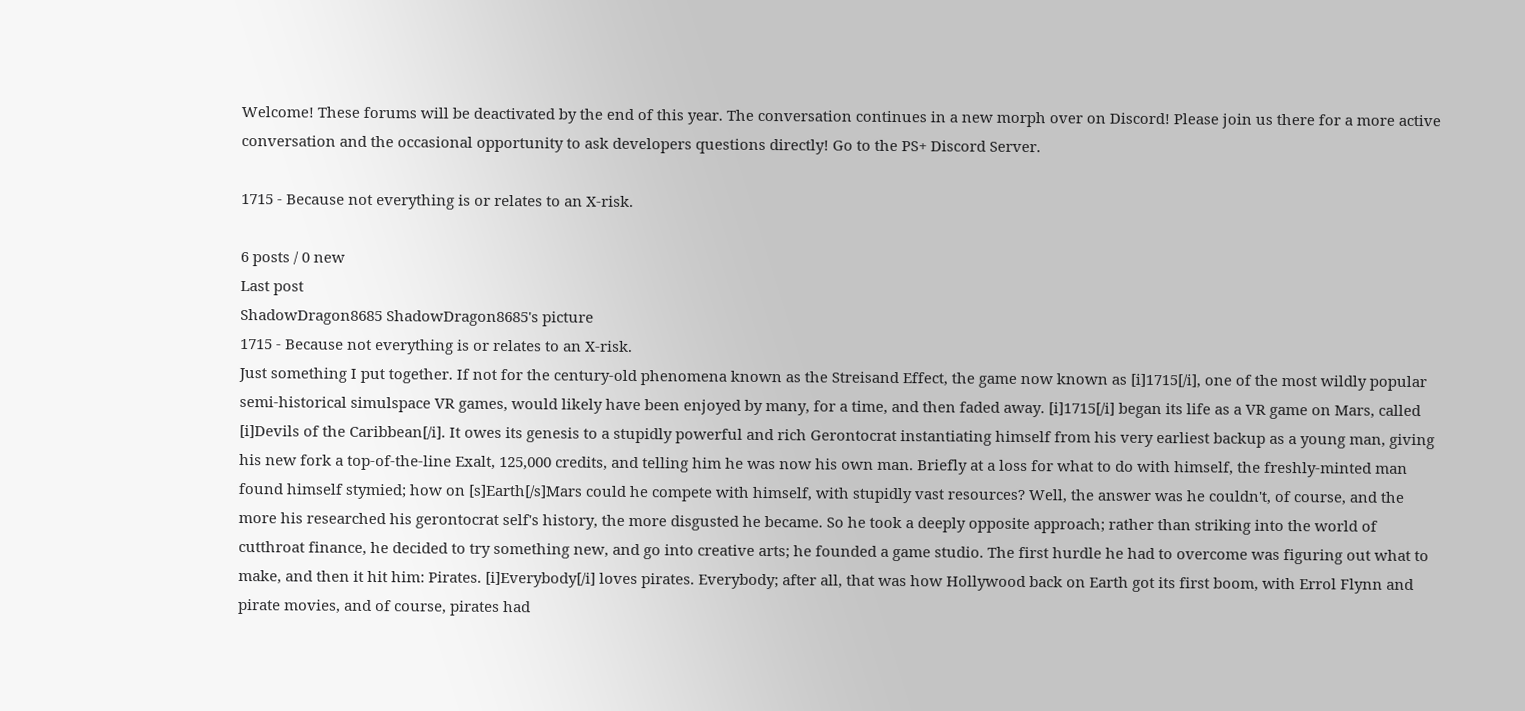Welcome! These forums will be deactivated by the end of this year. The conversation continues in a new morph over on Discord! Please join us there for a more active conversation and the occasional opportunity to ask developers questions directly! Go to the PS+ Discord Server.

1715 - Because not everything is or relates to an X-risk.

6 posts / 0 new
Last post
ShadowDragon8685 ShadowDragon8685's picture
1715 - Because not everything is or relates to an X-risk.
Just something I put together. If not for the century-old phenomena known as the Streisand Effect, the game now known as [i]1715[/i], one of the most wildly popular semi-historical simulspace VR games, would likely have been enjoyed by many, for a time, and then faded away. [i]1715[/i] began its life as a VR game on Mars, called [i]Devils of the Caribbean[/i]. It owes its genesis to a stupidly powerful and rich Gerontocrat instantiating himself from his very earliest backup as a young man, giving his new fork a top-of-the-line Exalt, 125,000 credits, and telling him he was now his own man. Briefly at a loss for what to do with himself, the freshly-minted man found himself stymied; how on [s]Earth[/s]Mars could he compete with himself, with stupidly vast resources? Well, the answer was he couldn't, of course, and the more his researched his gerontocrat self's history, the more disgusted he became. So he took a deeply opposite approach; rather than striking into the world of cutthroat finance, he decided to try something new, and go into creative arts; he founded a game studio. The first hurdle he had to overcome was figuring out what to make, and then it hit him: Pirates. [i]Everybody[/i] loves pirates. Everybody; after all, that was how Hollywood back on Earth got its first boom, with Errol Flynn and pirate movies, and of course, pirates had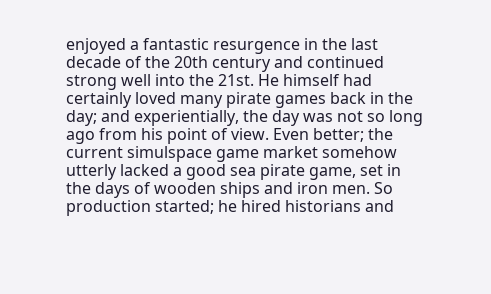enjoyed a fantastic resurgence in the last decade of the 20th century and continued strong well into the 21st. He himself had certainly loved many pirate games back in the day; and experientially, the day was not so long ago from his point of view. Even better; the current simulspace game market somehow utterly lacked a good sea pirate game, set in the days of wooden ships and iron men. So production started; he hired historians and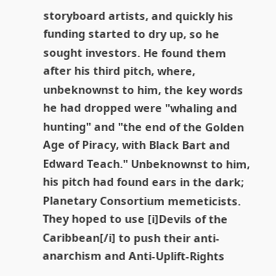storyboard artists, and quickly his funding started to dry up, so he sought investors. He found them after his third pitch, where, unbeknownst to him, the key words he had dropped were "whaling and hunting" and "the end of the Golden Age of Piracy, with Black Bart and Edward Teach." Unbeknownst to him, his pitch had found ears in the dark; Planetary Consortium memeticists. They hoped to use [i]Devils of the Caribbean[/i] to push their anti-anarchism and Anti-Uplift-Rights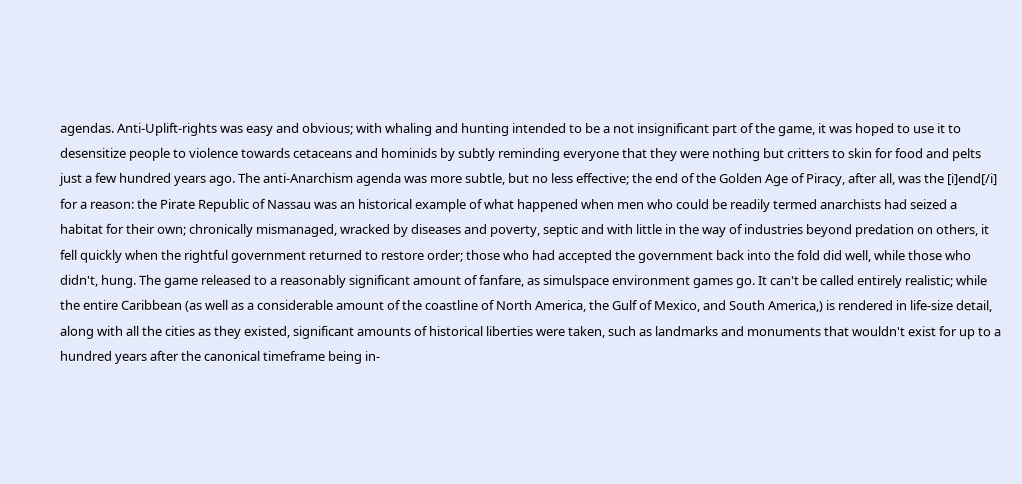agendas. Anti-Uplift-rights was easy and obvious; with whaling and hunting intended to be a not insignificant part of the game, it was hoped to use it to desensitize people to violence towards cetaceans and hominids by subtly reminding everyone that they were nothing but critters to skin for food and pelts just a few hundred years ago. The anti-Anarchism agenda was more subtle, but no less effective; the end of the Golden Age of Piracy, after all, was the [i]end[/i] for a reason: the Pirate Republic of Nassau was an historical example of what happened when men who could be readily termed anarchists had seized a habitat for their own; chronically mismanaged, wracked by diseases and poverty, septic and with little in the way of industries beyond predation on others, it fell quickly when the rightful government returned to restore order; those who had accepted the government back into the fold did well, while those who didn't, hung. The game released to a reasonably significant amount of fanfare, as simulspace environment games go. It can't be called entirely realistic; while the entire Caribbean (as well as a considerable amount of the coastline of North America, the Gulf of Mexico, and South America,) is rendered in life-size detail, along with all the cities as they existed, significant amounts of historical liberties were taken, such as landmarks and monuments that wouldn't exist for up to a hundred years after the canonical timeframe being in-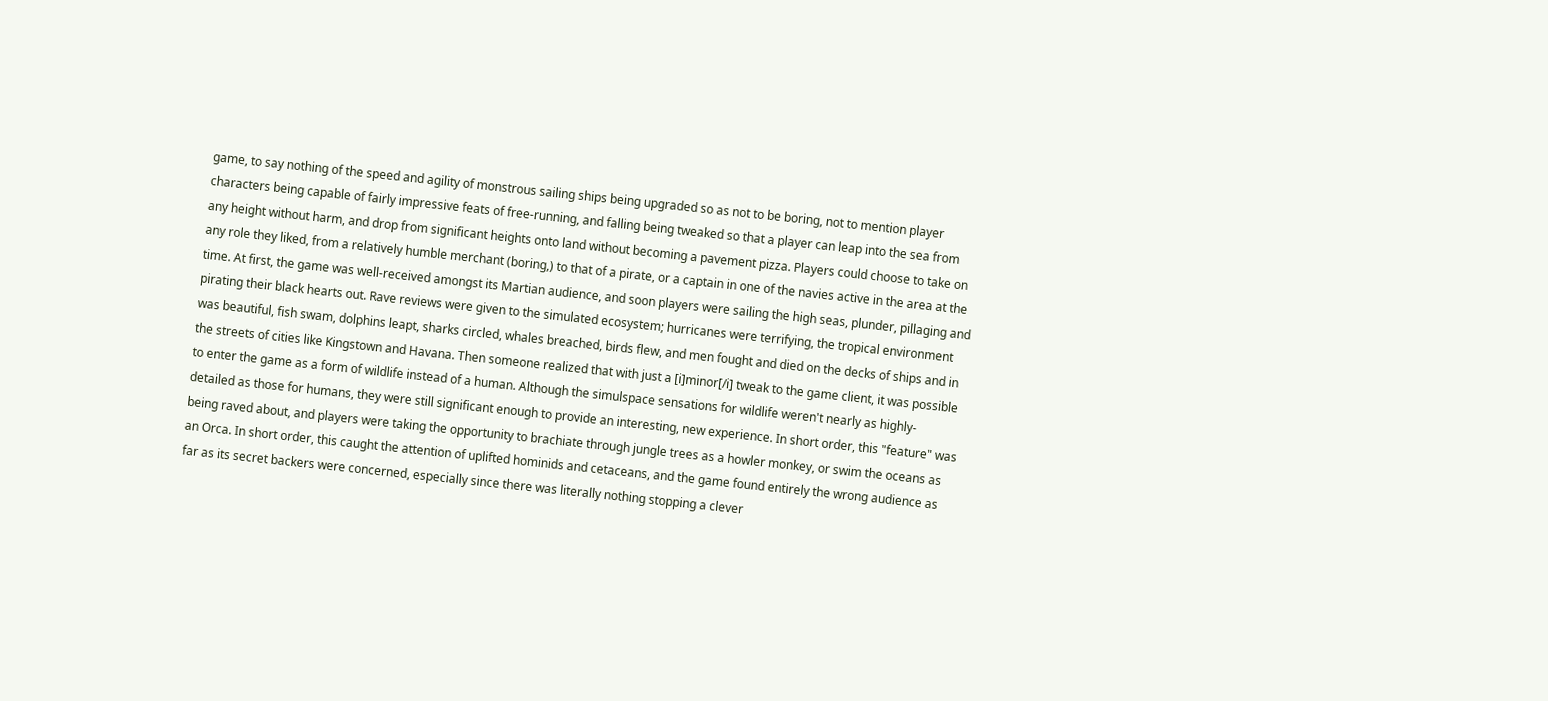game, to say nothing of the speed and agility of monstrous sailing ships being upgraded so as not to be boring, not to mention player characters being capable of fairly impressive feats of free-running, and falling being tweaked so that a player can leap into the sea from any height without harm, and drop from significant heights onto land without becoming a pavement pizza. Players could choose to take on any role they liked, from a relatively humble merchant (boring,) to that of a pirate, or a captain in one of the navies active in the area at the time. At first, the game was well-received amongst its Martian audience, and soon players were sailing the high seas, plunder, pillaging and pirating their black hearts out. Rave reviews were given to the simulated ecosystem; hurricanes were terrifying, the tropical environment was beautiful, fish swam, dolphins leapt, sharks circled, whales breached, birds flew, and men fought and died on the decks of ships and in the streets of cities like Kingstown and Havana. Then someone realized that with just a [i]minor[/i] tweak to the game client, it was possible to enter the game as a form of wildlife instead of a human. Although the simulspace sensations for wildlife weren't nearly as highly-detailed as those for humans, they were still significant enough to provide an interesting, new experience. In short order, this "feature" was being raved about, and players were taking the opportunity to brachiate through jungle trees as a howler monkey, or swim the oceans as an Orca. In short order, this caught the attention of uplifted hominids and cetaceans, and the game found entirely the wrong audience as far as its secret backers were concerned, especially since there was literally nothing stopping a clever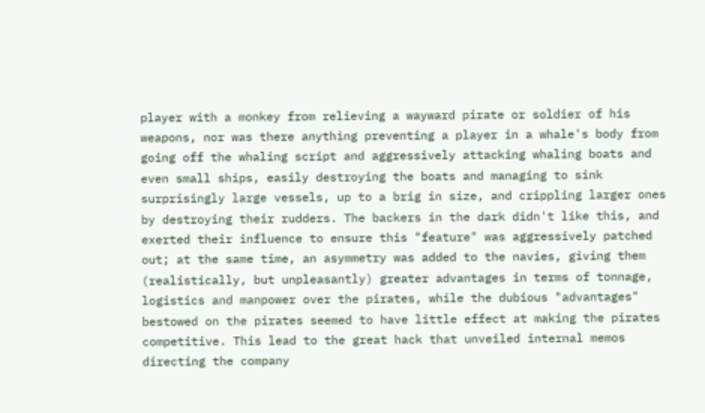player with a monkey from relieving a wayward pirate or soldier of his weapons, nor was there anything preventing a player in a whale's body from going off the whaling script and aggressively attacking whaling boats and even small ships, easily destroying the boats and managing to sink surprisingly large vessels, up to a brig in size, and crippling larger ones by destroying their rudders. The backers in the dark didn't like this, and exerted their influence to ensure this "feature" was aggressively patched out; at the same time, an asymmetry was added to the navies, giving them (realistically, but unpleasantly) greater advantages in terms of tonnage, logistics and manpower over the pirates, while the dubious "advantages" bestowed on the pirates seemed to have little effect at making the pirates competitive. This lead to the great hack that unveiled internal memos directing the company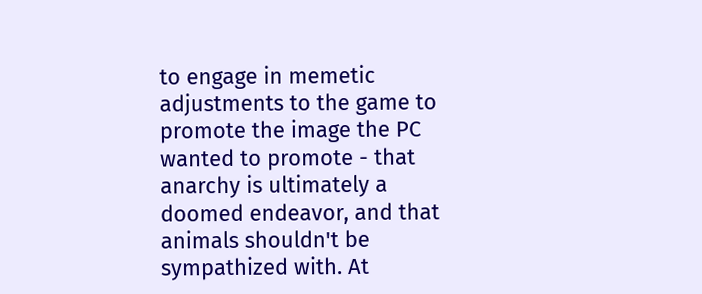to engage in memetic adjustments to the game to promote the image the PC wanted to promote - that anarchy is ultimately a doomed endeavor, and that animals shouldn't be sympathized with. At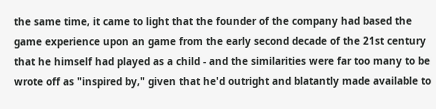the same time, it came to light that the founder of the company had based the game experience upon an game from the early second decade of the 21st century that he himself had played as a child - and the similarities were far too many to be wrote off as "inspired by," given that he'd outright and blatantly made available to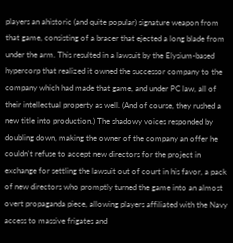players an ahistoric (and quite popular) signature weapon from that game, consisting of a bracer that ejected a long blade from under the arm. This resulted in a lawsuit by the Elysium-based hypercorp that realized it owned the successor company to the company which had made that game, and under PC law, all of their intellectual property as well. (And of course, they rushed a new title into production.) The shadowy voices responded by doubling down, making the owner of the company an offer he couldn't refuse to accept new directors for the project in exchange for settling the lawsuit out of court in his favor, a pack of new directors who promptly turned the game into an almost overt propaganda piece, allowing players affiliated with the Navy access to massive frigates and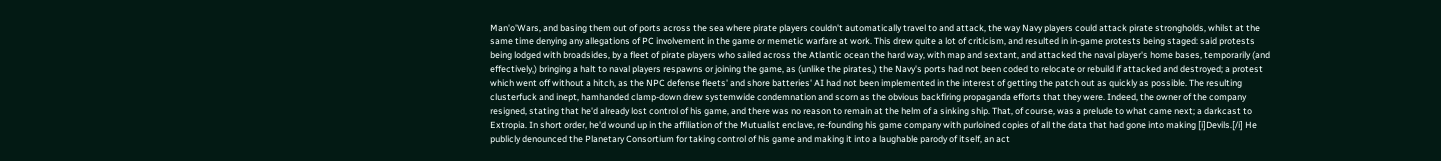Man'o'Wars, and basing them out of ports across the sea where pirate players couldn't automatically travel to and attack, the way Navy players could attack pirate strongholds, whilst at the same time denying any allegations of PC involvement in the game or memetic warfare at work. This drew quite a lot of criticism, and resulted in in-game protests being staged: said protests being lodged with broadsides, by a fleet of pirate players who sailed across the Atlantic ocean the hard way, with map and sextant, and attacked the naval player's home bases, temporarily (and effectively,) bringing a halt to naval players respawns or joining the game, as (unlike the pirates,) the Navy's ports had not been coded to relocate or rebuild if attacked and destroyed; a protest which went off without a hitch, as the NPC defense fleets' and shore batteries' AI had not been implemented in the interest of getting the patch out as quickly as possible. The resulting clusterfuck and inept, hamhanded clamp-down drew systemwide condemnation and scorn as the obvious backfiring propaganda efforts that they were. Indeed, the owner of the company resigned, stating that he'd already lost control of his game, and there was no reason to remain at the helm of a sinking ship. That, of course, was a prelude to what came next; a darkcast to Extropia. In short order, he'd wound up in the affiliation of the Mutualist enclave, re-founding his game company with purloined copies of all the data that had gone into making [i]Devils.[/i] He publicly denounced the Planetary Consortium for taking control of his game and making it into a laughable parody of itself, an act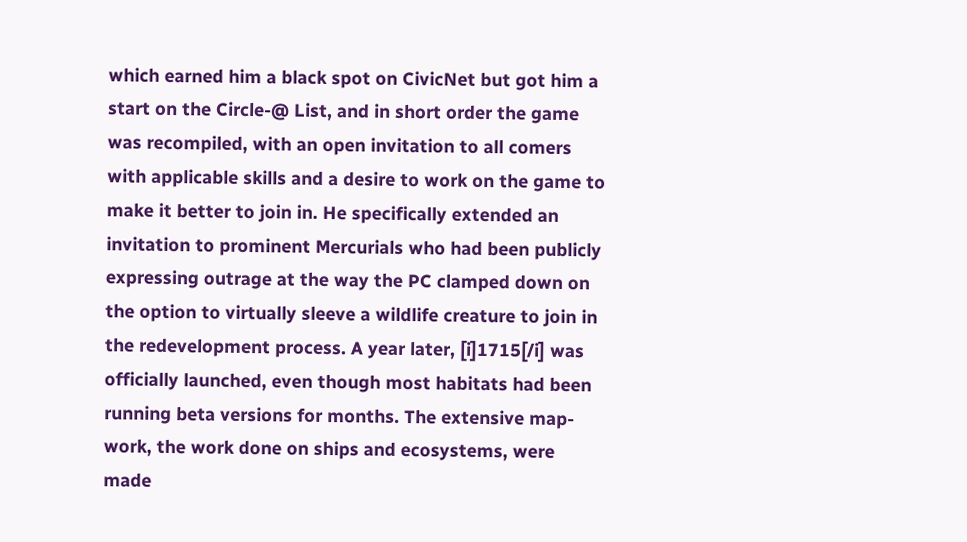which earned him a black spot on CivicNet but got him a start on the Circle-@ List, and in short order the game was recompiled, with an open invitation to all comers with applicable skills and a desire to work on the game to make it better to join in. He specifically extended an invitation to prominent Mercurials who had been publicly expressing outrage at the way the PC clamped down on the option to virtually sleeve a wildlife creature to join in the redevelopment process. A year later, [i]1715[/i] was officially launched, even though most habitats had been running beta versions for months. The extensive map-work, the work done on ships and ecosystems, were made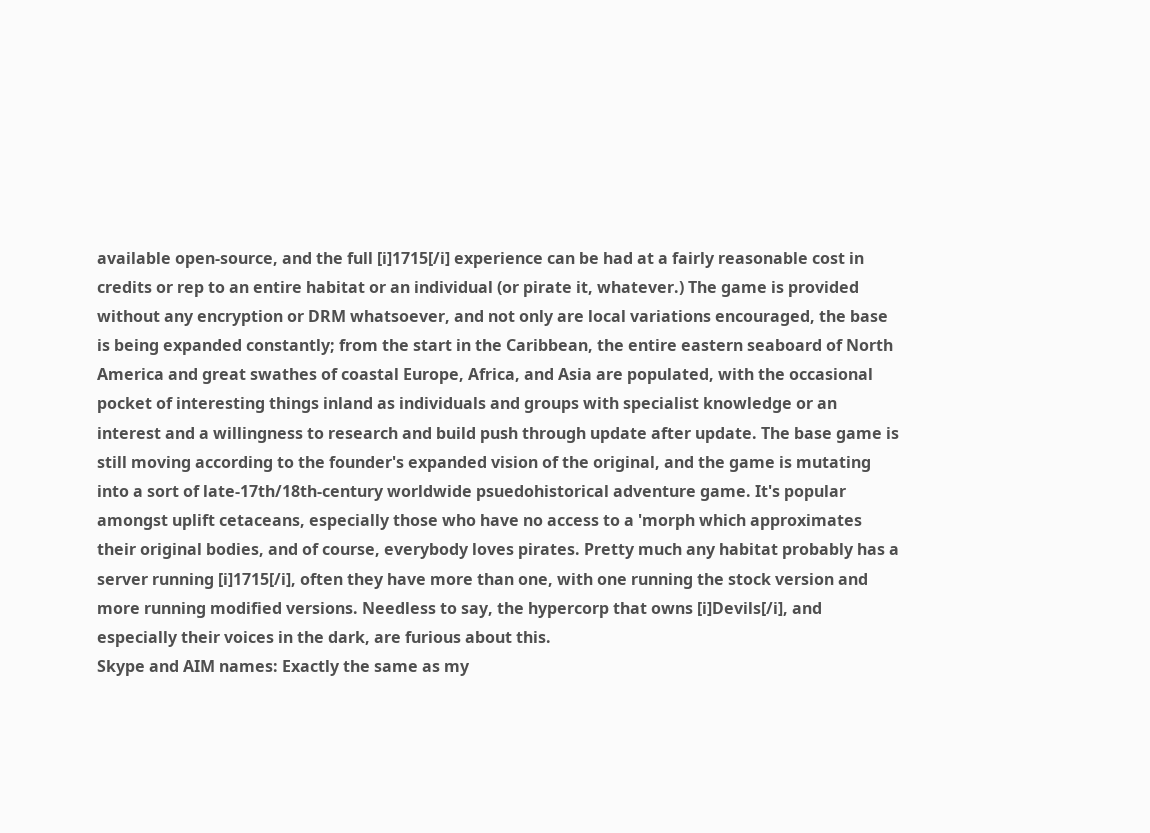available open-source, and the full [i]1715[/i] experience can be had at a fairly reasonable cost in credits or rep to an entire habitat or an individual (or pirate it, whatever.) The game is provided without any encryption or DRM whatsoever, and not only are local variations encouraged, the base is being expanded constantly; from the start in the Caribbean, the entire eastern seaboard of North America and great swathes of coastal Europe, Africa, and Asia are populated, with the occasional pocket of interesting things inland as individuals and groups with specialist knowledge or an interest and a willingness to research and build push through update after update. The base game is still moving according to the founder's expanded vision of the original, and the game is mutating into a sort of late-17th/18th-century worldwide psuedohistorical adventure game. It's popular amongst uplift cetaceans, especially those who have no access to a 'morph which approximates their original bodies, and of course, everybody loves pirates. Pretty much any habitat probably has a server running [i]1715[/i], often they have more than one, with one running the stock version and more running modified versions. Needless to say, the hypercorp that owns [i]Devils[/i], and especially their voices in the dark, are furious about this.
Skype and AIM names: Exactly the same as my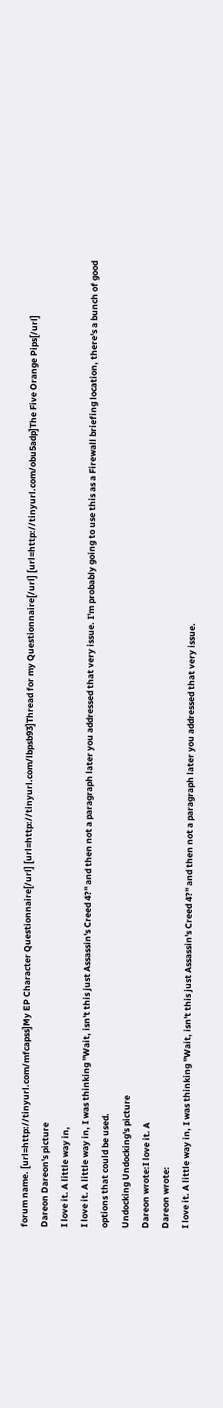forum name. [url=http://tinyurl.com/mfcapss]My EP Character Questionnaire[/url] [url=http://tinyurl.com/lbpsb93]Thread for my Questionnaire[/url] [url=http://tinyurl.com/obu5adp]The Five Orange Pips[/url]
Dareon Dareon's picture
I love it. A little way in,
I love it. A little way in, I was thinking "Wait, isn't this just Assassin's Creed 4?" and then not a paragraph later you addressed that very issue. I'm probably going to use this as a Firewall briefing location, there's a bunch of good options that could be used.
Undocking Undocking's picture
Dareon wrote:I love it. A
Dareon wrote:
I love it. A little way in, I was thinking "Wait, isn't this just Assassin's Creed 4?" and then not a paragraph later you addressed that very issue.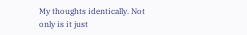My thoughts identically. Not only is it just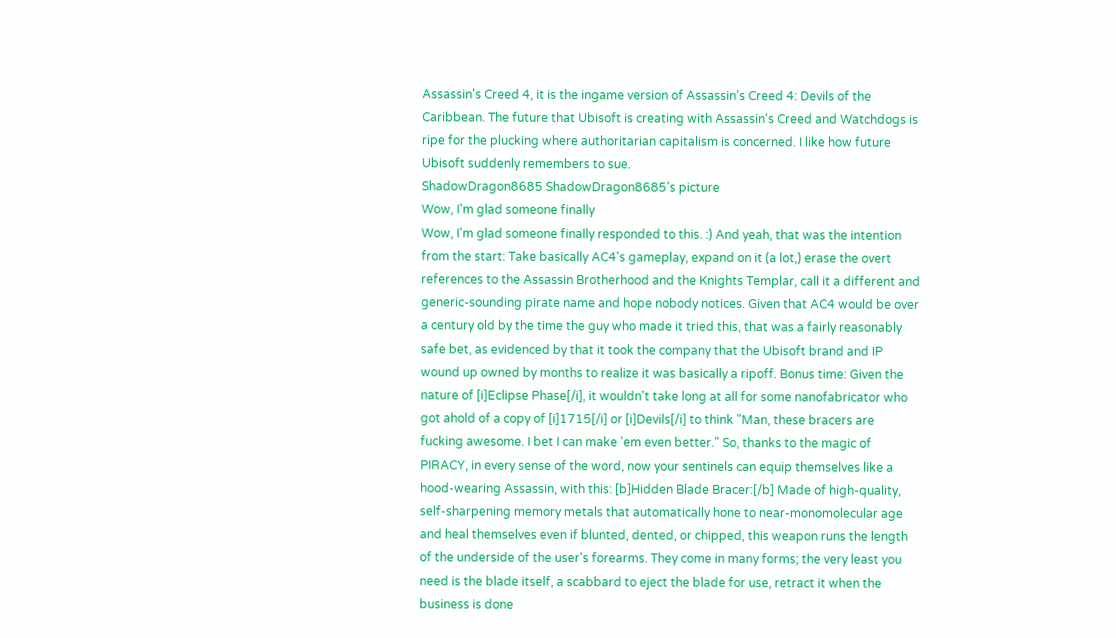Assassin's Creed 4, it is the ingame version of Assassin's Creed 4: Devils of the Caribbean. The future that Ubisoft is creating with Assassin's Creed and Watchdogs is ripe for the plucking where authoritarian capitalism is concerned. I like how future Ubisoft suddenly remembers to sue.
ShadowDragon8685 ShadowDragon8685's picture
Wow, I'm glad someone finally
Wow, I'm glad someone finally responded to this. :) And yeah, that was the intention from the start: Take basically AC4's gameplay, expand on it (a lot,) erase the overt references to the Assassin Brotherhood and the Knights Templar, call it a different and generic-sounding pirate name and hope nobody notices. Given that AC4 would be over a century old by the time the guy who made it tried this, that was a fairly reasonably safe bet, as evidenced by that it took the company that the Ubisoft brand and IP wound up owned by months to realize it was basically a ripoff. Bonus time: Given the nature of [i]Eclipse Phase[/i], it wouldn't take long at all for some nanofabricator who got ahold of a copy of [i]1715[/i] or [i]Devils[/i] to think "Man, these bracers are fucking awesome. I bet I can make 'em even better." So, thanks to the magic of PIRACY, in every sense of the word, now your sentinels can equip themselves like a hood-wearing Assassin, with this: [b]Hidden Blade Bracer:[/b] Made of high-quality, self-sharpening memory metals that automatically hone to near-monomolecular age and heal themselves even if blunted, dented, or chipped, this weapon runs the length of the underside of the user's forearms. They come in many forms; the very least you need is the blade itself, a scabbard to eject the blade for use, retract it when the business is done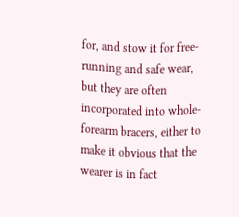for, and stow it for free-running and safe wear, but they are often incorporated into whole-forearm bracers, either to make it obvious that the wearer is in fact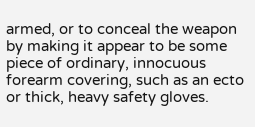armed, or to conceal the weapon by making it appear to be some piece of ordinary, innocuous forearm covering, such as an ecto or thick, heavy safety gloves.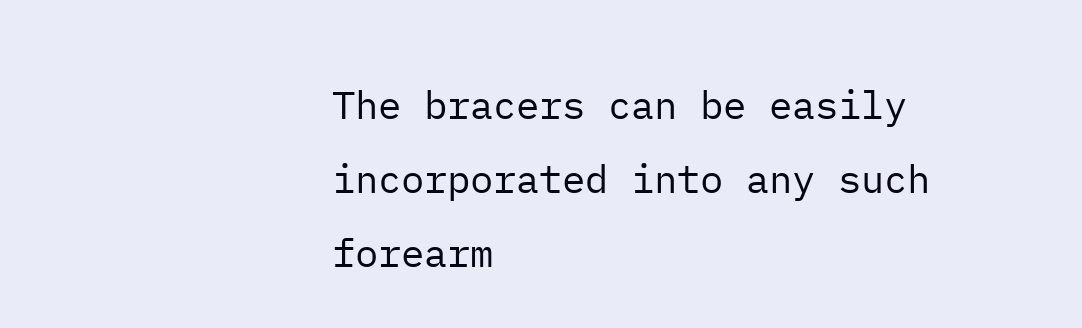The bracers can be easily incorporated into any such forearm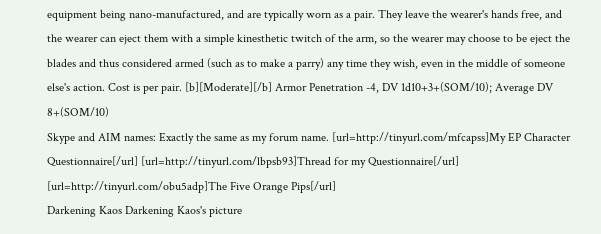equipment being nano-manufactured, and are typically worn as a pair. They leave the wearer's hands free, and the wearer can eject them with a simple kinesthetic twitch of the arm, so the wearer may choose to be eject the blades and thus considered armed (such as to make a parry) any time they wish, even in the middle of someone else's action. Cost is per pair. [b][Moderate][/b] Armor Penetration -4, DV 1d10+3+(SOM/10); Average DV 8+(SOM/10)
Skype and AIM names: Exactly the same as my forum name. [url=http://tinyurl.com/mfcapss]My EP Character Questionnaire[/url] [url=http://tinyurl.com/lbpsb93]Thread for my Questionnaire[/url] [url=http://tinyurl.com/obu5adp]The Five Orange Pips[/url]
Darkening Kaos Darkening Kaos's picture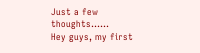Just a few thoughts......
Hey guys, my first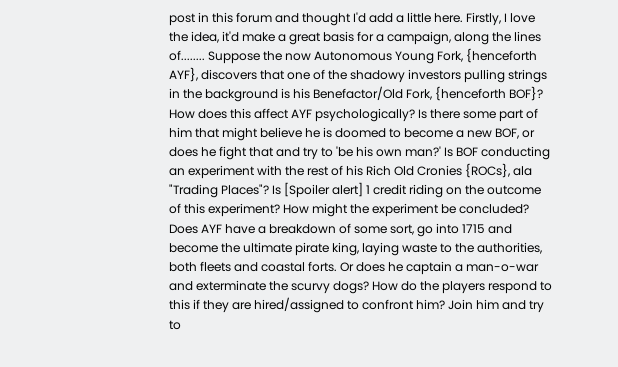post in this forum and thought I'd add a little here. Firstly, I love the idea, it'd make a great basis for a campaign, along the lines of........ Suppose the now Autonomous Young Fork, {henceforth AYF}, discovers that one of the shadowy investors pulling strings in the background is his Benefactor/Old Fork, {henceforth BOF}? How does this affect AYF psychologically? Is there some part of him that might believe he is doomed to become a new BOF, or does he fight that and try to 'be his own man?' Is BOF conducting an experiment with the rest of his Rich Old Cronies {ROCs}, ala "Trading Places"? Is [Spoiler alert] 1 credit riding on the outcome of this experiment? How might the experiment be concluded? Does AYF have a breakdown of some sort, go into 1715 and become the ultimate pirate king, laying waste to the authorities, both fleets and coastal forts. Or does he captain a man-o-war and exterminate the scurvy dogs? How do the players respond to this if they are hired/assigned to confront him? Join him and try to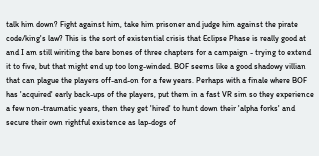talk him down? Fight against him, take him prisoner and judge him against the pirate code/king's law? This is the sort of existential crisis that Eclipse Phase is really good at and I am still wiriting the bare bones of three chapters for a campaign - trying to extend it to five, but that might end up too long-winded. BOF seems like a good shadowy villian that can plague the players off-and-on for a few years. Perhaps with a finale where BOF has 'acquired' early back-ups of the players, put them in a fast VR sim so they experience a few non-traumatic years, then they get 'hired' to hunt down their 'alpha forks' and secure their own rightful existence as lap-dogs of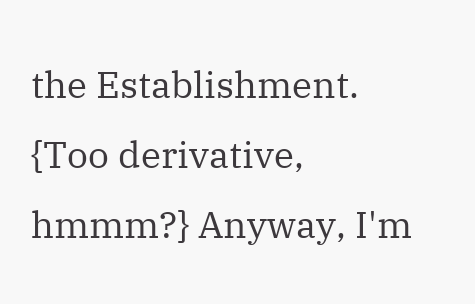the Establishment. {Too derivative, hmmm?} Anyway, I'm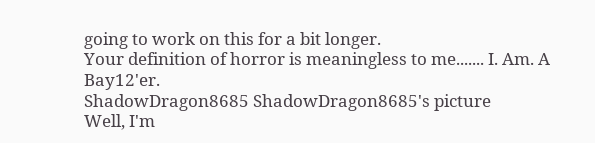going to work on this for a bit longer.
Your definition of horror is meaningless to me....... I. Am. A Bay12'er.
ShadowDragon8685 ShadowDragon8685's picture
Well, I'm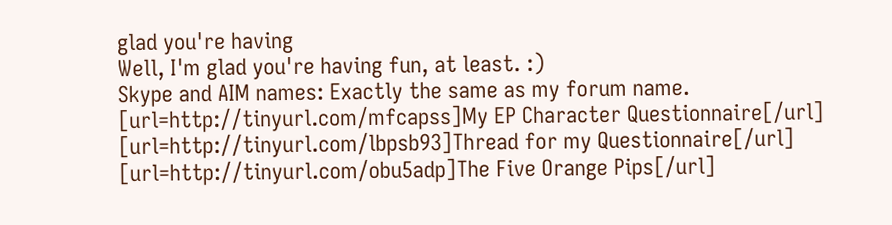glad you're having
Well, I'm glad you're having fun, at least. :)
Skype and AIM names: Exactly the same as my forum name. [url=http://tinyurl.com/mfcapss]My EP Character Questionnaire[/url] [url=http://tinyurl.com/lbpsb93]Thread for my Questionnaire[/url] [url=http://tinyurl.com/obu5adp]The Five Orange Pips[/url]